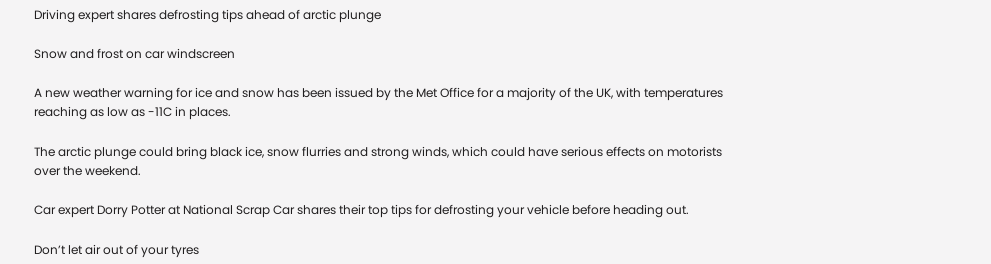Driving expert shares defrosting tips ahead of arctic plunge

Snow and frost on car windscreen

A new weather warning for ice and snow has been issued by the Met Office for a majority of the UK, with temperatures reaching as low as -11C in places.

The arctic plunge could bring black ice, snow flurries and strong winds, which could have serious effects on motorists over the weekend.

Car expert Dorry Potter at National Scrap Car shares their top tips for defrosting your vehicle before heading out.

Don’t let air out of your tyres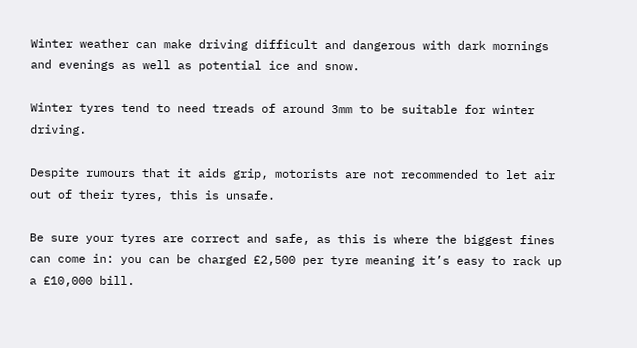Winter weather can make driving difficult and dangerous with dark mornings and evenings as well as potential ice and snow.

Winter tyres tend to need treads of around 3mm to be suitable for winter driving.

Despite rumours that it aids grip, motorists are not recommended to let air out of their tyres, this is unsafe.

Be sure your tyres are correct and safe, as this is where the biggest fines can come in: you can be charged £2,500 per tyre meaning it’s easy to rack up a £10,000 bill.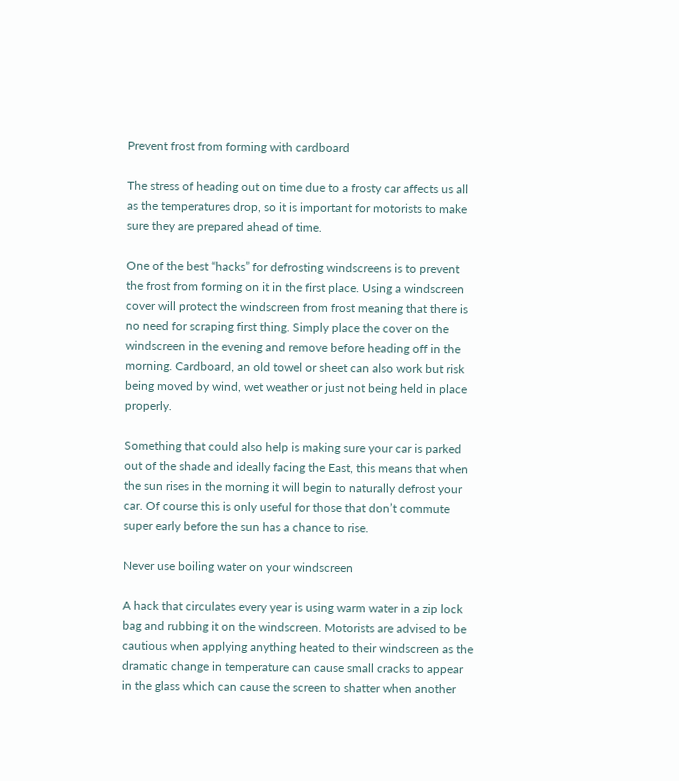Prevent frost from forming with cardboard

The stress of heading out on time due to a frosty car affects us all as the temperatures drop, so it is important for motorists to make sure they are prepared ahead of time.

One of the best “hacks” for defrosting windscreens is to prevent the frost from forming on it in the first place. Using a windscreen cover will protect the windscreen from frost meaning that there is no need for scraping first thing. Simply place the cover on the windscreen in the evening and remove before heading off in the morning. Cardboard, an old towel or sheet can also work but risk being moved by wind, wet weather or just not being held in place properly.

Something that could also help is making sure your car is parked out of the shade and ideally facing the East, this means that when the sun rises in the morning it will begin to naturally defrost your car. Of course this is only useful for those that don’t commute super early before the sun has a chance to rise.

Never use boiling water on your windscreen

A hack that circulates every year is using warm water in a zip lock bag and rubbing it on the windscreen. Motorists are advised to be cautious when applying anything heated to their windscreen as the dramatic change in temperature can cause small cracks to appear in the glass which can cause the screen to shatter when another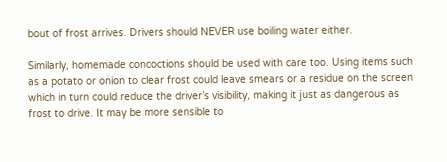bout of frost arrives. Drivers should NEVER use boiling water either.

Similarly, homemade concoctions should be used with care too. Using items such as a potato or onion to clear frost could leave smears or a residue on the screen which in turn could reduce the driver’s visibility, making it just as dangerous as frost to drive. It may be more sensible to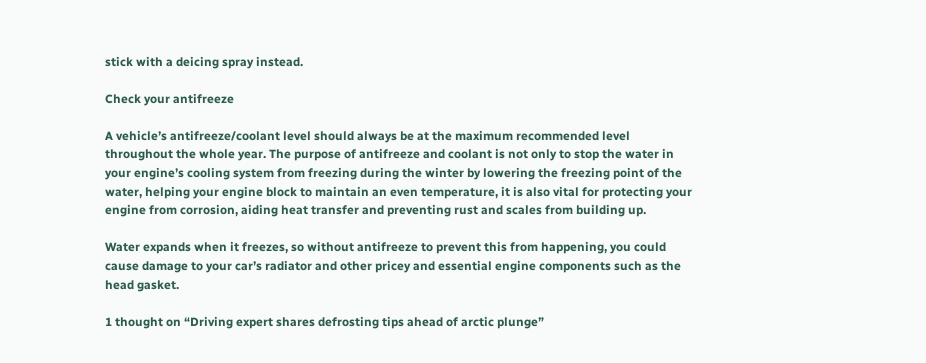stick with a deicing spray instead.

Check your antifreeze

A vehicle’s antifreeze/coolant level should always be at the maximum recommended level throughout the whole year. The purpose of antifreeze and coolant is not only to stop the water in your engine’s cooling system from freezing during the winter by lowering the freezing point of the water, helping your engine block to maintain an even temperature, it is also vital for protecting your engine from corrosion, aiding heat transfer and preventing rust and scales from building up.

Water expands when it freezes, so without antifreeze to prevent this from happening, you could cause damage to your car’s radiator and other pricey and essential engine components such as the head gasket.

1 thought on “Driving expert shares defrosting tips ahead of arctic plunge”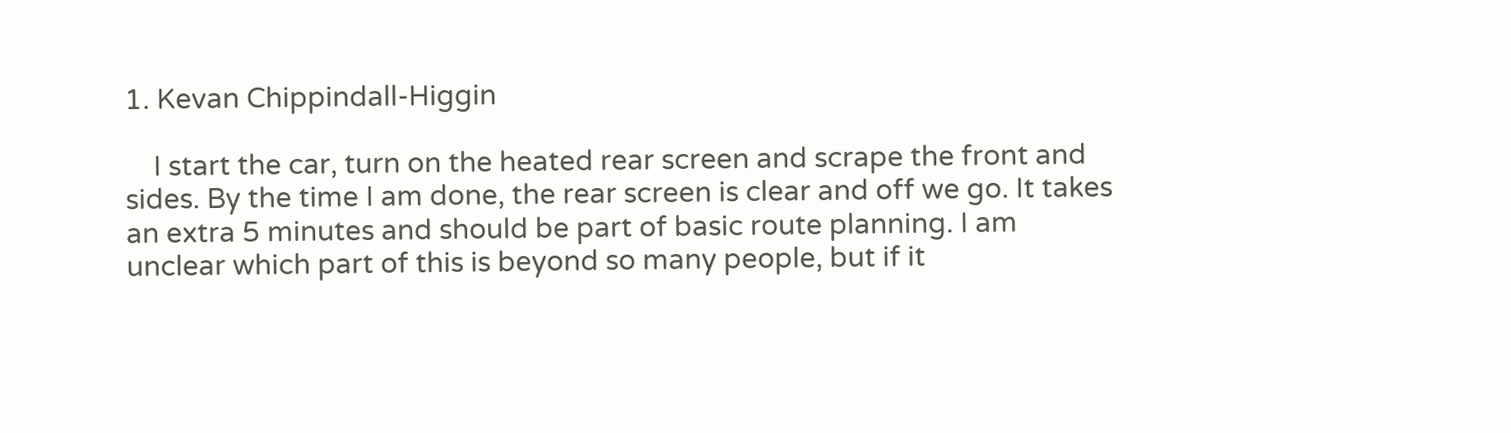1. Kevan Chippindall-Higgin

    I start the car, turn on the heated rear screen and scrape the front and sides. By the time I am done, the rear screen is clear and off we go. It takes an extra 5 minutes and should be part of basic route planning. I am unclear which part of this is beyond so many people, but if it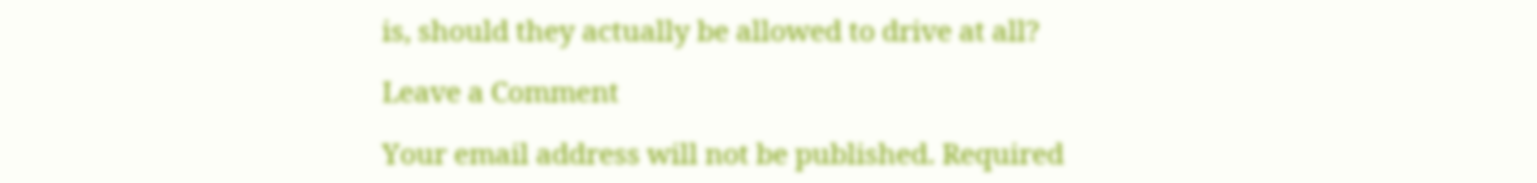is, should they actually be allowed to drive at all?

Leave a Comment

Your email address will not be published. Required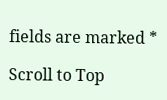fields are marked *

Scroll to Top